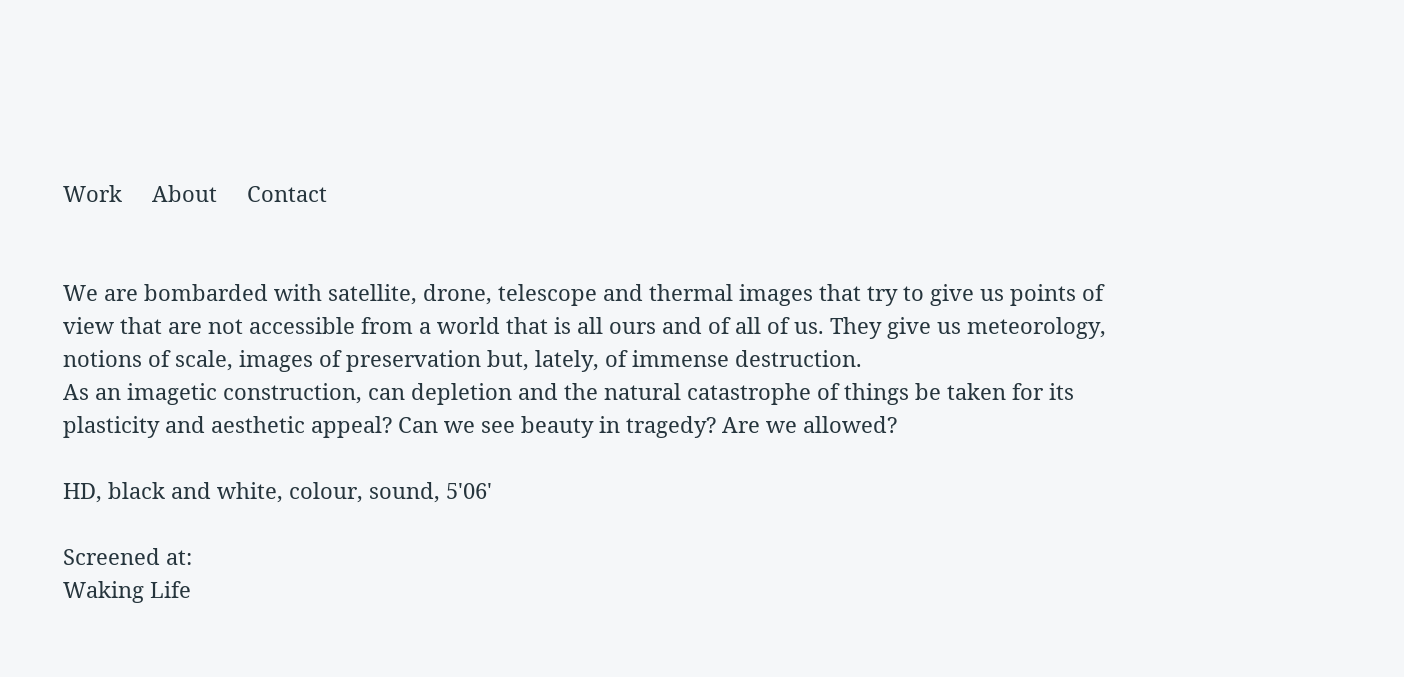Work     About     Contact


We are bombarded with satellite, drone, telescope and thermal images that try to give us points of view that are not accessible from a world that is all ours and of all of us. They give us meteorology, notions of scale, images of preservation but, lately, of immense destruction.
As an imagetic construction, can depletion and the natural catastrophe of things be taken for its plasticity and aesthetic appeal? Can we see beauty in tragedy? Are we allowed?

HD, black and white, colour, sound, 5'06'

Screened at:
Waking Life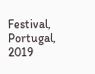Festival, Portugal, 2019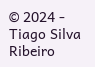© 2024 - Tiago Silva Ribeiro